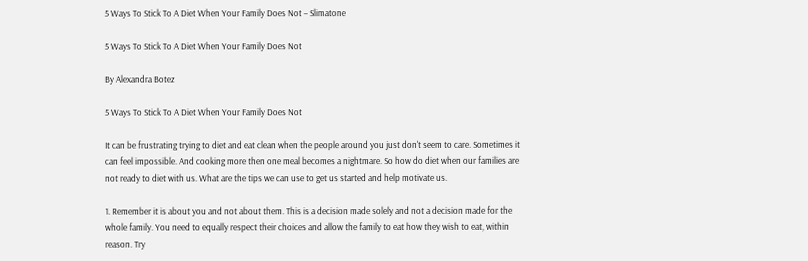5 Ways To Stick To A Diet When Your Family Does Not – Slimatone

5 Ways To Stick To A Diet When Your Family Does Not

By Alexandra Botez

5 Ways To Stick To A Diet When Your Family Does Not

It can be frustrating trying to diet and eat clean when the people around you just don't seem to care. Sometimes it can feel impossible. And cooking more then one meal becomes a nightmare. So how do diet when our families are not ready to diet with us. What are the tips we can use to get us started and help motivate us.

1. Remember it is about you and not about them. This is a decision made solely and not a decision made for the whole family. You need to equally respect their choices and allow the family to eat how they wish to eat, within reason. Try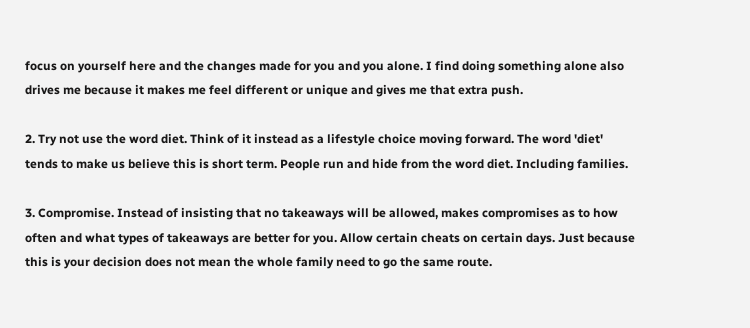focus on yourself here and the changes made for you and you alone. I find doing something alone also drives me because it makes me feel different or unique and gives me that extra push.

2. Try not use the word diet. Think of it instead as a lifestyle choice moving forward. The word 'diet' tends to make us believe this is short term. People run and hide from the word diet. Including families.

3. Compromise. Instead of insisting that no takeaways will be allowed, makes compromises as to how often and what types of takeaways are better for you. Allow certain cheats on certain days. Just because this is your decision does not mean the whole family need to go the same route.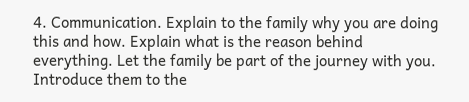4. Communication. Explain to the family why you are doing this and how. Explain what is the reason behind everything. Let the family be part of the journey with you. Introduce them to the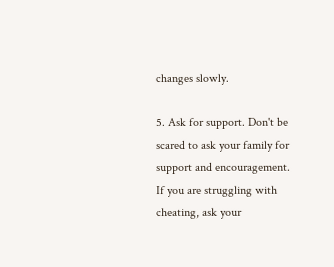changes slowly.

5. Ask for support. Don't be scared to ask your family for support and encouragement. If you are struggling with cheating, ask your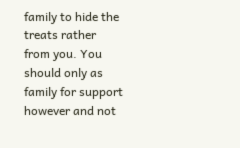family to hide the treats rather from you. You should only as family for support however and not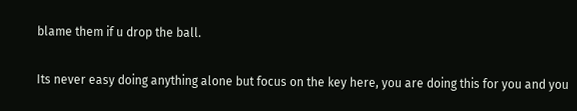blame them if u drop the ball.

Its never easy doing anything alone but focus on the key here, you are doing this for you and you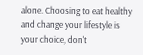alone. Choosing to eat healthy and change your lifestyle is your choice, don't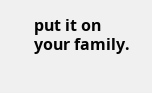put it on your family.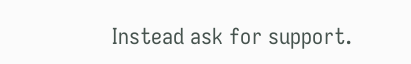Instead ask for support.